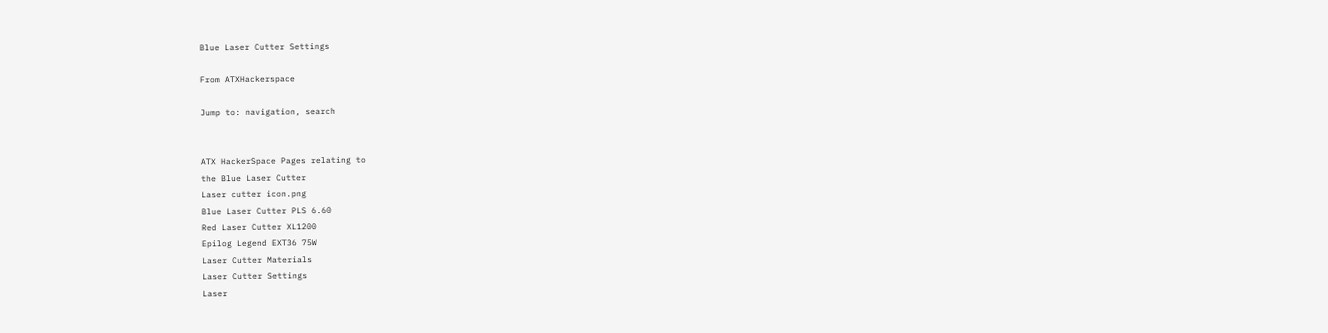Blue Laser Cutter Settings

From ATXHackerspace

Jump to: navigation, search


ATX HackerSpace Pages relating to
the Blue Laser Cutter
Laser cutter icon.png
Blue Laser Cutter PLS 6.60
Red Laser Cutter XL1200
Epilog Legend EXT36 75W
Laser Cutter Materials
Laser Cutter Settings
Laser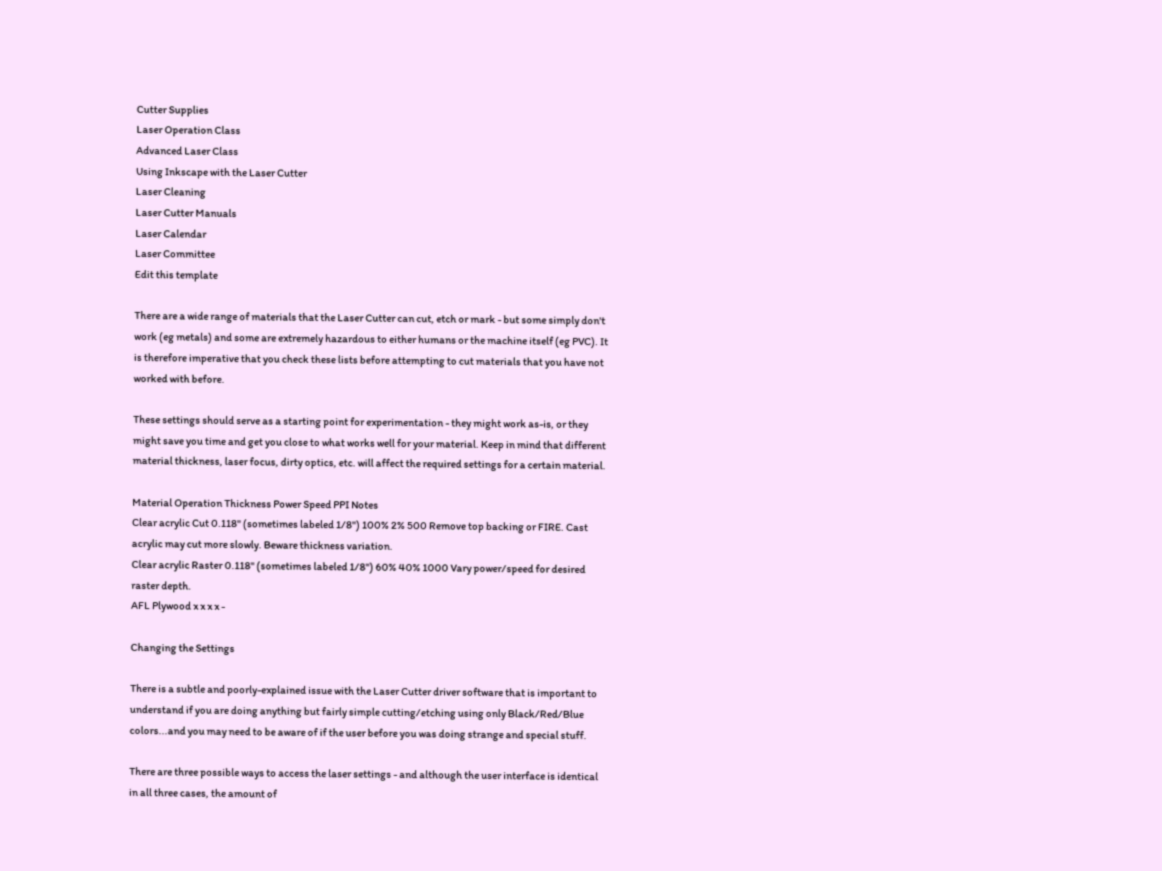Cutter Supplies
Laser Operation Class
Advanced Laser Class
Using Inkscape with the Laser Cutter
Laser Cleaning
Laser Cutter Manuals
Laser Calendar
Laser Committee
Edit this template

There are a wide range of materials that the Laser Cutter can cut, etch or mark - but some simply don't work (eg metals) and some are extremely hazardous to either humans or the machine itself (eg PVC). It is therefore imperative that you check these lists before attempting to cut materials that you have not worked with before.

These settings should serve as a starting point for experimentation - they might work as-is, or they might save you time and get you close to what works well for your material. Keep in mind that different material thickness, laser focus, dirty optics, etc. will affect the required settings for a certain material.

Material Operation Thickness Power Speed PPI Notes
Clear acrylic Cut 0.118" (sometimes labeled 1/8") 100% 2% 500 Remove top backing or FIRE. Cast acrylic may cut more slowly. Beware thickness variation.
Clear acrylic Raster 0.118" (sometimes labeled 1/8") 60% 40% 1000 Vary power/speed for desired raster depth.
AFL Plywood x x x x -

Changing the Settings

There is a subtle and poorly-explained issue with the Laser Cutter driver software that is important to understand if you are doing anything but fairly simple cutting/etching using only Black/Red/Blue colors...and you may need to be aware of if the user before you was doing strange and special stuff.

There are three possible ways to access the laser settings - and although the user interface is identical in all three cases, the amount of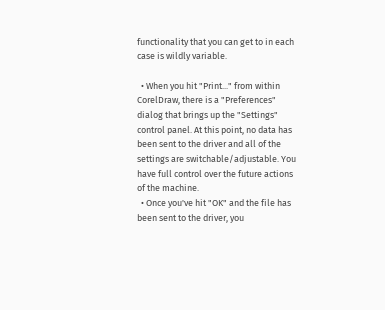functionality that you can get to in each case is wildly variable.

  • When you hit "Print..." from within CorelDraw, there is a "Preferences" dialog that brings up the "Settings" control panel. At this point, no data has been sent to the driver and all of the settings are switchable/adjustable. You have full control over the future actions of the machine.
  • Once you've hit "OK" and the file has been sent to the driver, you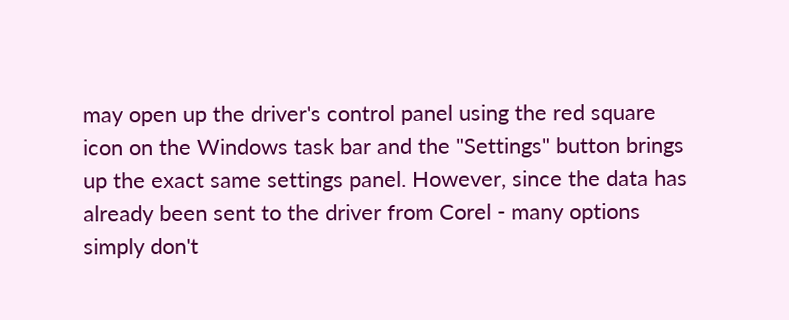may open up the driver's control panel using the red square icon on the Windows task bar and the "Settings" button brings up the exact same settings panel. However, since the data has already been sent to the driver from Corel - many options simply don't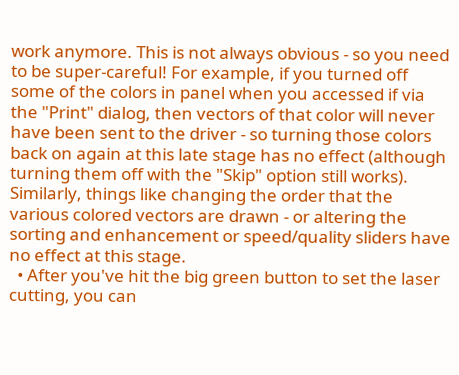work anymore. This is not always obvious - so you need to be super-careful! For example, if you turned off some of the colors in panel when you accessed if via the "Print" dialog, then vectors of that color will never have been sent to the driver - so turning those colors back on again at this late stage has no effect (although turning them off with the "Skip" option still works). Similarly, things like changing the order that the various colored vectors are drawn - or altering the sorting and enhancement or speed/quality sliders have no effect at this stage.
  • After you've hit the big green button to set the laser cutting, you can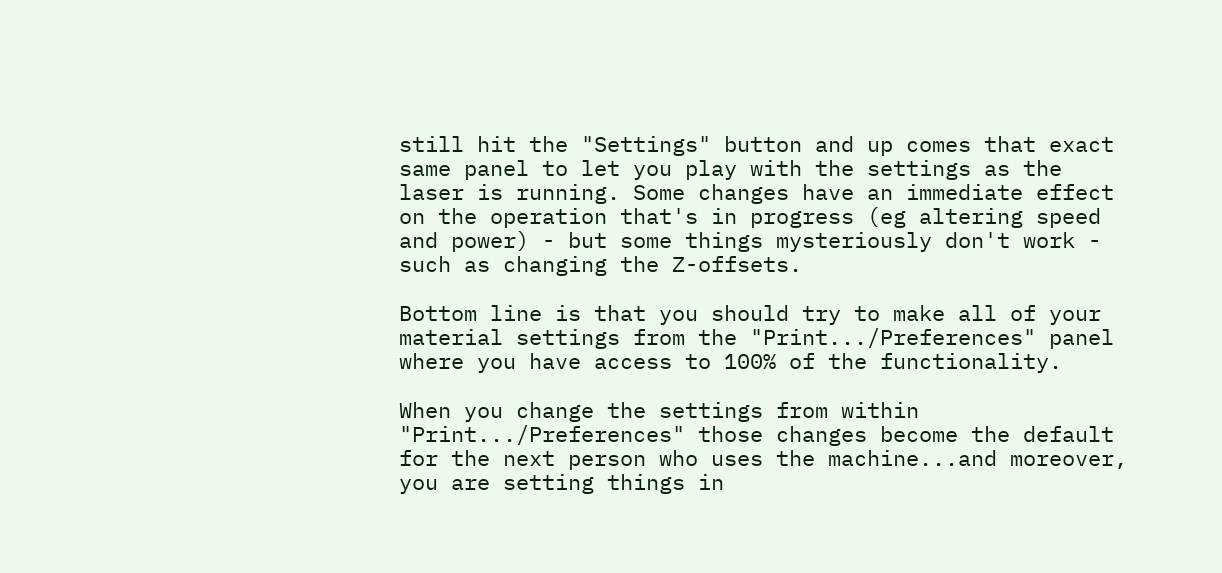still hit the "Settings" button and up comes that exact same panel to let you play with the settings as the laser is running. Some changes have an immediate effect on the operation that's in progress (eg altering speed and power) - but some things mysteriously don't work - such as changing the Z-offsets.

Bottom line is that you should try to make all of your material settings from the "Print.../Preferences" panel where you have access to 100% of the functionality.

When you change the settings from within "Print.../Preferences" those changes become the default for the next person who uses the machine...and moreover, you are setting things in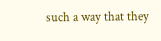such a way that they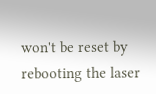won't be reset by rebooting the laser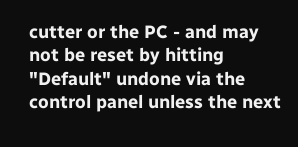cutter or the PC - and may not be reset by hitting "Default" undone via the control panel unless the next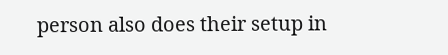person also does their setup in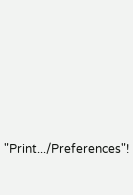"Print.../Preferences"!